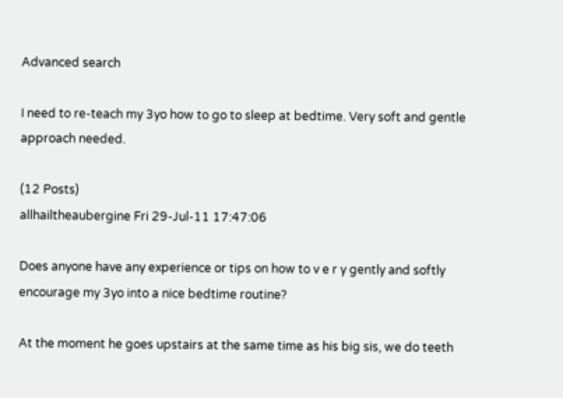Advanced search

I need to re-teach my 3yo how to go to sleep at bedtime. Very soft and gentle approach needed.

(12 Posts)
allhailtheaubergine Fri 29-Jul-11 17:47:06

Does anyone have any experience or tips on how to v e r y gently and softly encourage my 3yo into a nice bedtime routine?

At the moment he goes upstairs at the same time as his big sis, we do teeth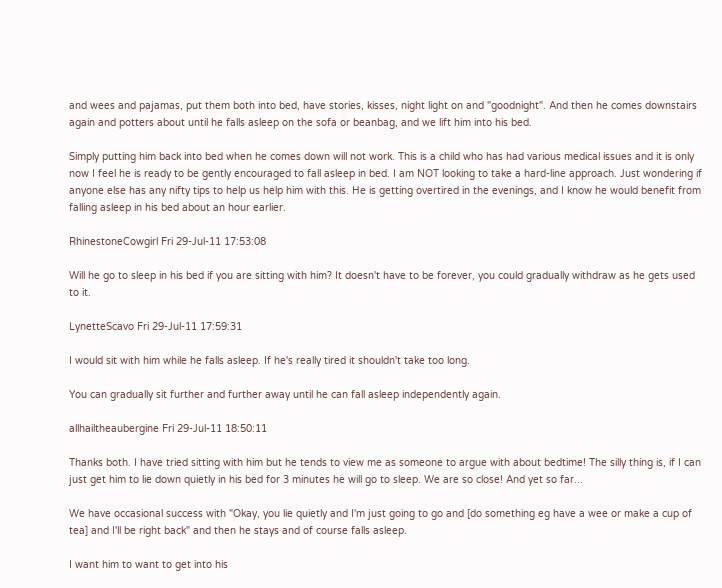and wees and pajamas, put them both into bed, have stories, kisses, night light on and "goodnight". And then he comes downstairs again and potters about until he falls asleep on the sofa or beanbag, and we lift him into his bed.

Simply putting him back into bed when he comes down will not work. This is a child who has had various medical issues and it is only now I feel he is ready to be gently encouraged to fall asleep in bed. I am NOT looking to take a hard-line approach. Just wondering if anyone else has any nifty tips to help us help him with this. He is getting overtired in the evenings, and I know he would benefit from falling asleep in his bed about an hour earlier.

RhinestoneCowgirl Fri 29-Jul-11 17:53:08

Will he go to sleep in his bed if you are sitting with him? It doesn't have to be forever, you could gradually withdraw as he gets used to it.

LynetteScavo Fri 29-Jul-11 17:59:31

I would sit with him while he falls asleep. If he's really tired it shouldn't take too long.

You can gradually sit further and further away until he can fall asleep independently again.

allhailtheaubergine Fri 29-Jul-11 18:50:11

Thanks both. I have tried sitting with him but he tends to view me as someone to argue with about bedtime! The silly thing is, if I can just get him to lie down quietly in his bed for 3 minutes he will go to sleep. We are so close! And yet so far...

We have occasional success with "Okay, you lie quietly and I'm just going to go and [do something eg have a wee or make a cup of tea] and I'll be right back" and then he stays and of course falls asleep.

I want him to want to get into his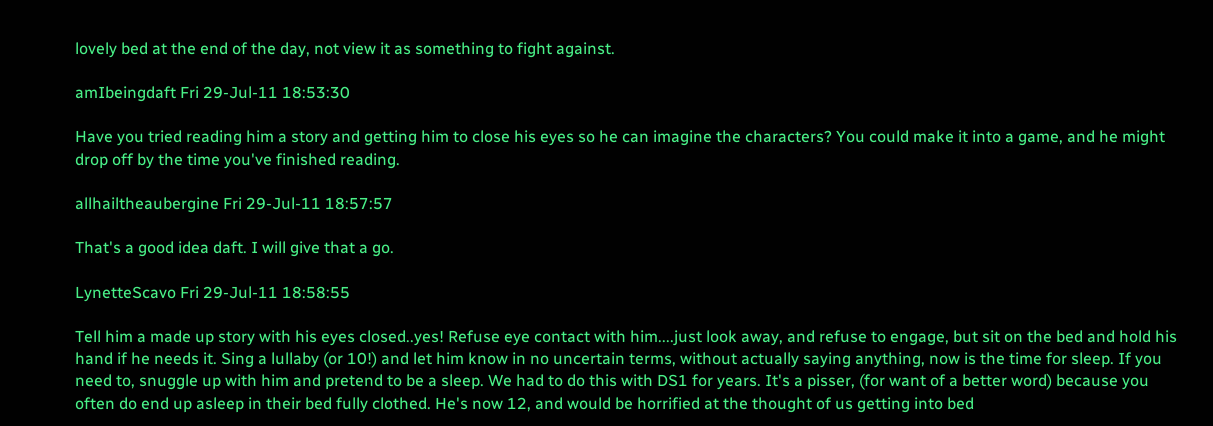lovely bed at the end of the day, not view it as something to fight against.

amIbeingdaft Fri 29-Jul-11 18:53:30

Have you tried reading him a story and getting him to close his eyes so he can imagine the characters? You could make it into a game, and he might drop off by the time you've finished reading.

allhailtheaubergine Fri 29-Jul-11 18:57:57

That's a good idea daft. I will give that a go.

LynetteScavo Fri 29-Jul-11 18:58:55

Tell him a made up story with his eyes closed..yes! Refuse eye contact with him....just look away, and refuse to engage, but sit on the bed and hold his hand if he needs it. Sing a lullaby (or 10!) and let him know in no uncertain terms, without actually saying anything, now is the time for sleep. If you need to, snuggle up with him and pretend to be a sleep. We had to do this with DS1 for years. It's a pisser, (for want of a better word) because you often do end up asleep in their bed fully clothed. He's now 12, and would be horrified at the thought of us getting into bed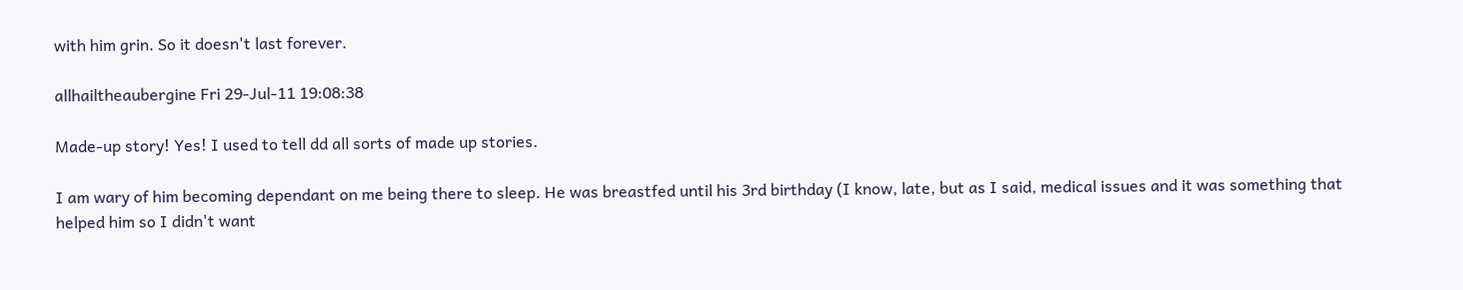with him grin. So it doesn't last forever.

allhailtheaubergine Fri 29-Jul-11 19:08:38

Made-up story! Yes! I used to tell dd all sorts of made up stories.

I am wary of him becoming dependant on me being there to sleep. He was breastfed until his 3rd birthday (I know, late, but as I said, medical issues and it was something that helped him so I didn't want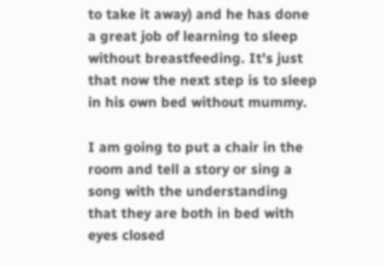to take it away) and he has done a great job of learning to sleep without breastfeeding. It's just that now the next step is to sleep in his own bed without mummy.

I am going to put a chair in the room and tell a story or sing a song with the understanding that they are both in bed with eyes closed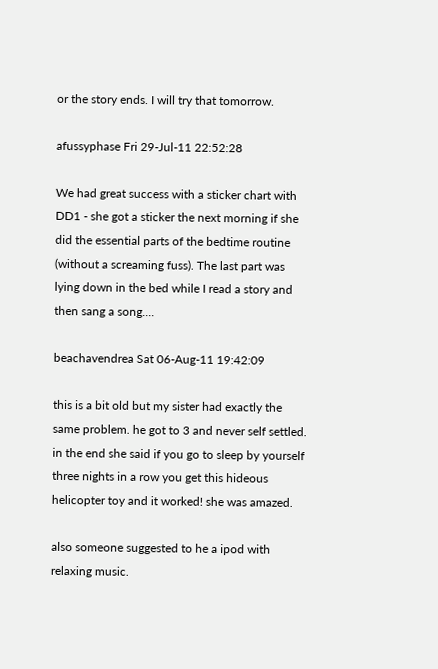or the story ends. I will try that tomorrow.

afussyphase Fri 29-Jul-11 22:52:28

We had great success with a sticker chart with DD1 - she got a sticker the next morning if she did the essential parts of the bedtime routine (without a screaming fuss). The last part was lying down in the bed while I read a story and then sang a song....

beachavendrea Sat 06-Aug-11 19:42:09

this is a bit old but my sister had exactly the same problem. he got to 3 and never self settled. in the end she said if you go to sleep by yourself three nights in a row you get this hideous helicopter toy and it worked! she was amazed.

also someone suggested to he a ipod with relaxing music.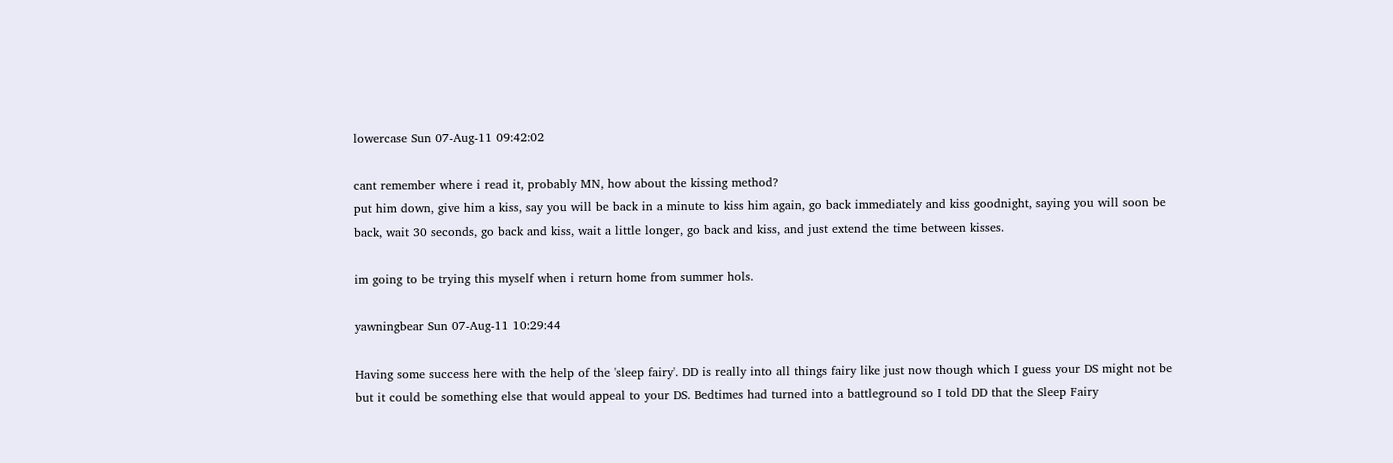lowercase Sun 07-Aug-11 09:42:02

cant remember where i read it, probably MN, how about the kissing method?
put him down, give him a kiss, say you will be back in a minute to kiss him again, go back immediately and kiss goodnight, saying you will soon be back, wait 30 seconds, go back and kiss, wait a little longer, go back and kiss, and just extend the time between kisses.

im going to be trying this myself when i return home from summer hols.

yawningbear Sun 07-Aug-11 10:29:44

Having some success here with the help of the 'sleep fairy'. DD is really into all things fairy like just now though which I guess your DS might not be but it could be something else that would appeal to your DS. Bedtimes had turned into a battleground so I told DD that the Sleep Fairy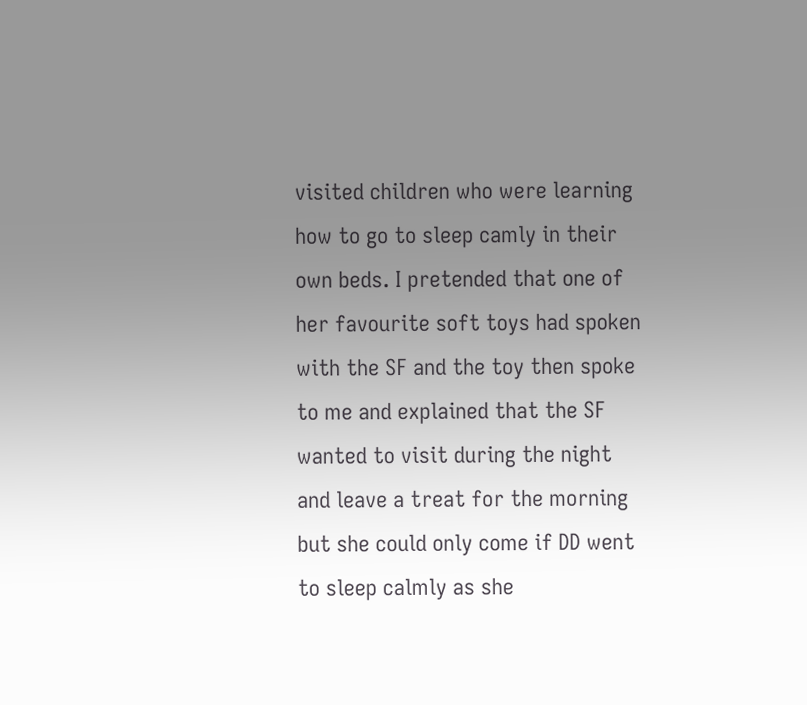visited children who were learning how to go to sleep camly in their own beds. I pretended that one of her favourite soft toys had spoken with the SF and the toy then spoke to me and explained that the SF wanted to visit during the night and leave a treat for the morning but she could only come if DD went to sleep calmly as she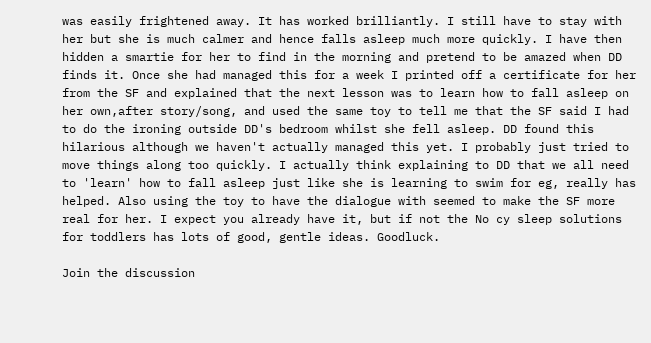was easily frightened away. It has worked brilliantly. I still have to stay with her but she is much calmer and hence falls asleep much more quickly. I have then hidden a smartie for her to find in the morning and pretend to be amazed when DD finds it. Once she had managed this for a week I printed off a certificate for her from the SF and explained that the next lesson was to learn how to fall asleep on her own,after story/song, and used the same toy to tell me that the SF said I had to do the ironing outside DD's bedroom whilst she fell asleep. DD found this hilarious although we haven't actually managed this yet. I probably just tried to move things along too quickly. I actually think explaining to DD that we all need to 'learn' how to fall asleep just like she is learning to swim for eg, really has helped. Also using the toy to have the dialogue with seemed to make the SF more real for her. I expect you already have it, but if not the No cy sleep solutions for toddlers has lots of good, gentle ideas. Goodluck.

Join the discussion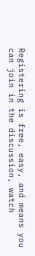Registering is free, easy, and means you can join in the discussion, watch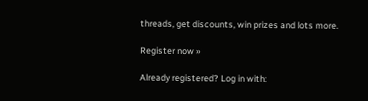threads, get discounts, win prizes and lots more.

Register now »

Already registered? Log in with: